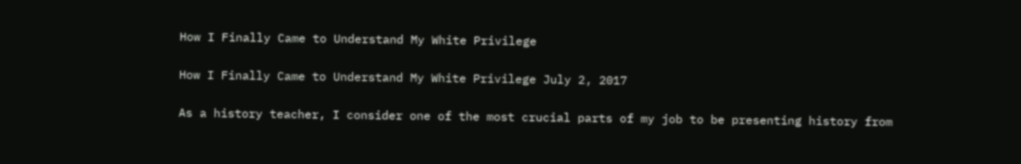How I Finally Came to Understand My White Privilege

How I Finally Came to Understand My White Privilege July 2, 2017

As a history teacher, I consider one of the most crucial parts of my job to be presenting history from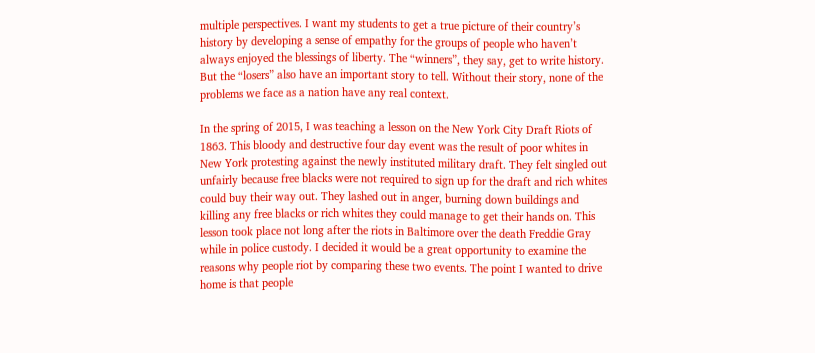multiple perspectives. I want my students to get a true picture of their country’s history by developing a sense of empathy for the groups of people who haven’t always enjoyed the blessings of liberty. The “winners”, they say, get to write history. But the “losers” also have an important story to tell. Without their story, none of the problems we face as a nation have any real context.

In the spring of 2015, I was teaching a lesson on the New York City Draft Riots of 1863. This bloody and destructive four day event was the result of poor whites in New York protesting against the newly instituted military draft. They felt singled out unfairly because free blacks were not required to sign up for the draft and rich whites could buy their way out. They lashed out in anger, burning down buildings and killing any free blacks or rich whites they could manage to get their hands on. This lesson took place not long after the riots in Baltimore over the death Freddie Gray while in police custody. I decided it would be a great opportunity to examine the reasons why people riot by comparing these two events. The point I wanted to drive home is that people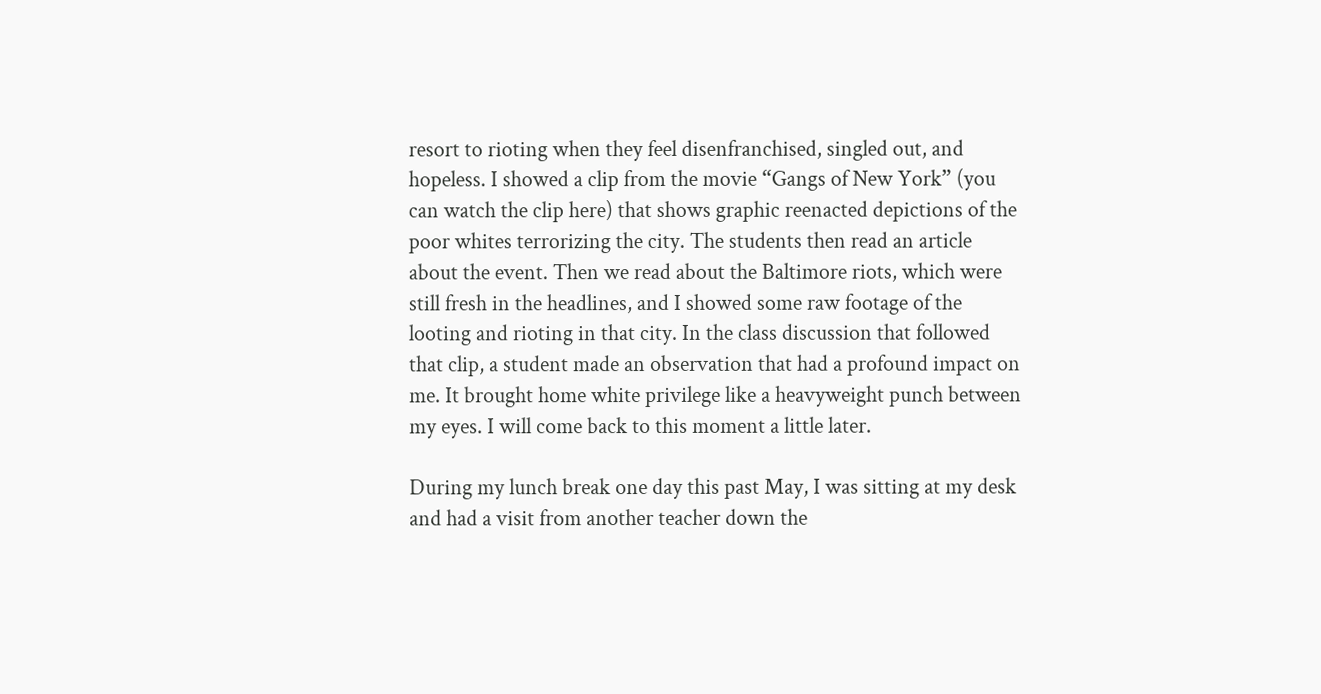resort to rioting when they feel disenfranchised, singled out, and hopeless. I showed a clip from the movie “Gangs of New York” (you can watch the clip here) that shows graphic reenacted depictions of the poor whites terrorizing the city. The students then read an article about the event. Then we read about the Baltimore riots, which were still fresh in the headlines, and I showed some raw footage of the looting and rioting in that city. In the class discussion that followed that clip, a student made an observation that had a profound impact on me. It brought home white privilege like a heavyweight punch between my eyes. I will come back to this moment a little later.

During my lunch break one day this past May, I was sitting at my desk and had a visit from another teacher down the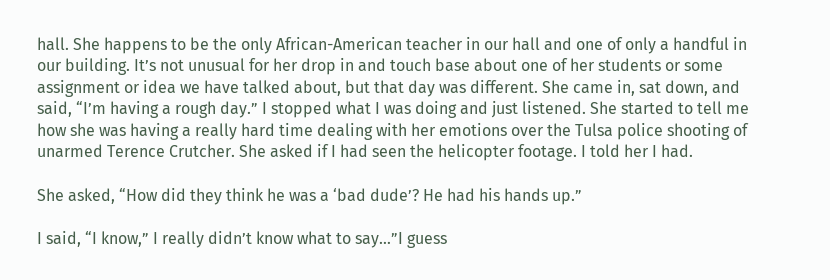hall. She happens to be the only African-American teacher in our hall and one of only a handful in our building. It’s not unusual for her drop in and touch base about one of her students or some assignment or idea we have talked about, but that day was different. She came in, sat down, and said, “I’m having a rough day.” I stopped what I was doing and just listened. She started to tell me how she was having a really hard time dealing with her emotions over the Tulsa police shooting of unarmed Terence Crutcher. She asked if I had seen the helicopter footage. I told her I had.

She asked, “How did they think he was a ‘bad dude’? He had his hands up.”

I said, “I know,” I really didn’t know what to say…”I guess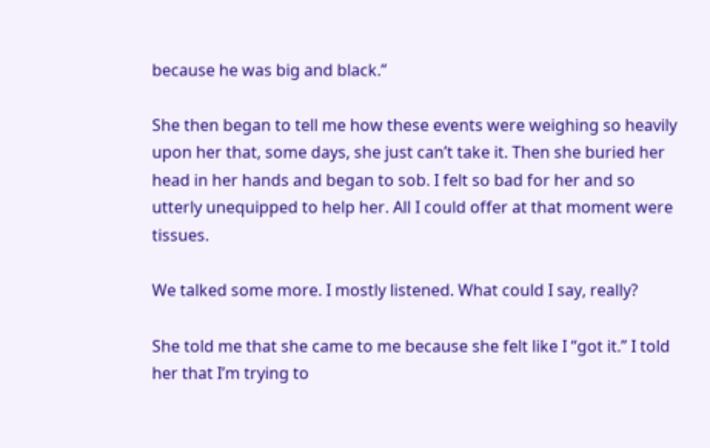because he was big and black.”

She then began to tell me how these events were weighing so heavily upon her that, some days, she just can’t take it. Then she buried her head in her hands and began to sob. I felt so bad for her and so utterly unequipped to help her. All I could offer at that moment were tissues.

We talked some more. I mostly listened. What could I say, really?

She told me that she came to me because she felt like I “got it.” I told her that I’m trying to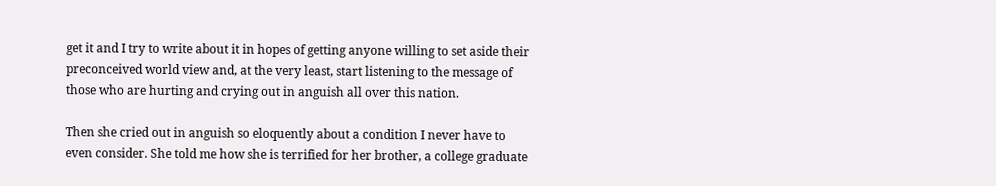get it and I try to write about it in hopes of getting anyone willing to set aside their preconceived world view and, at the very least, start listening to the message of those who are hurting and crying out in anguish all over this nation.

Then she cried out in anguish so eloquently about a condition I never have to even consider. She told me how she is terrified for her brother, a college graduate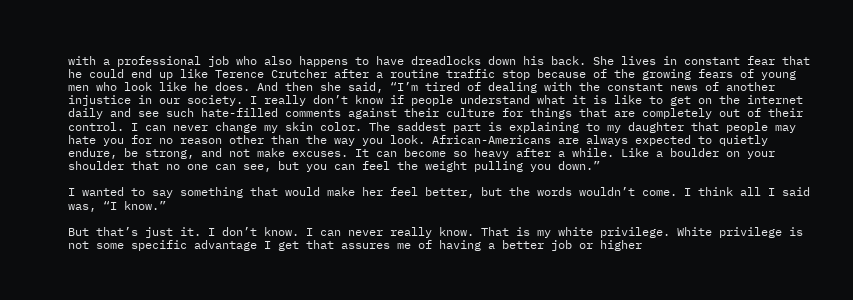with a professional job who also happens to have dreadlocks down his back. She lives in constant fear that he could end up like Terence Crutcher after a routine traffic stop because of the growing fears of young men who look like he does. And then she said, “I’m tired of dealing with the constant news of another injustice in our society. I really don’t know if people understand what it is like to get on the internet daily and see such hate-filled comments against their culture for things that are completely out of their control. I can never change my skin color. The saddest part is explaining to my daughter that people may hate you for no reason other than the way you look. African-Americans are always expected to quietly endure, be strong, and not make excuses. It can become so heavy after a while. Like a boulder on your shoulder that no one can see, but you can feel the weight pulling you down.”

I wanted to say something that would make her feel better, but the words wouldn’t come. I think all I said was, “I know.”

But that’s just it. I don’t know. I can never really know. That is my white privilege. White privilege is not some specific advantage I get that assures me of having a better job or higher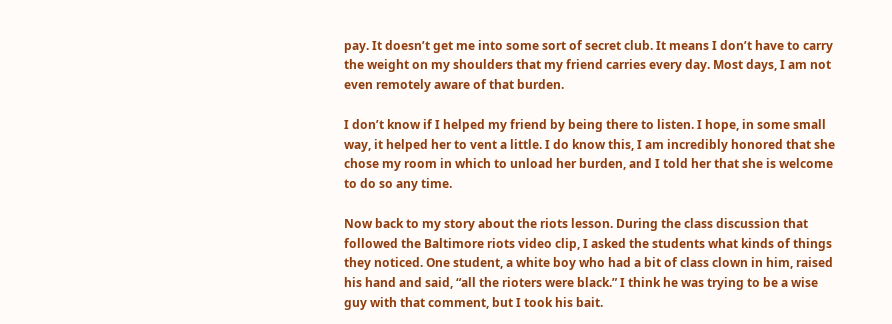pay. It doesn’t get me into some sort of secret club. It means I don’t have to carry the weight on my shoulders that my friend carries every day. Most days, I am not even remotely aware of that burden.

I don’t know if I helped my friend by being there to listen. I hope, in some small way, it helped her to vent a little. I do know this, I am incredibly honored that she chose my room in which to unload her burden, and I told her that she is welcome to do so any time.

Now back to my story about the riots lesson. During the class discussion that followed the Baltimore riots video clip, I asked the students what kinds of things they noticed. One student, a white boy who had a bit of class clown in him, raised his hand and said, “all the rioters were black.” I think he was trying to be a wise guy with that comment, but I took his bait.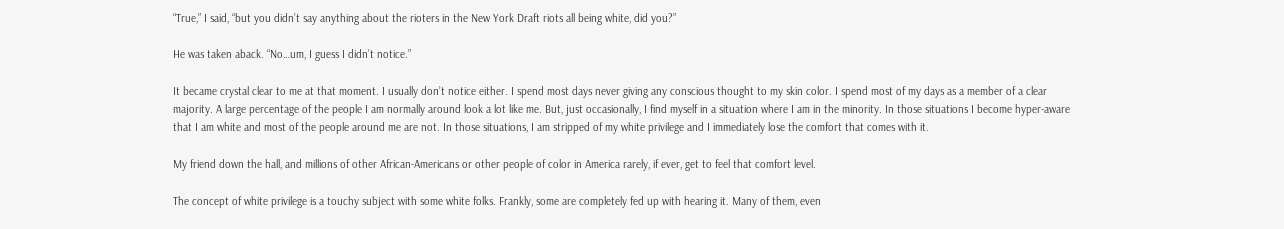“True,” I said, “but you didn’t say anything about the rioters in the New York Draft riots all being white, did you?”

He was taken aback. “No…um, I guess I didn’t notice.”

It became crystal clear to me at that moment. I usually don’t notice either. I spend most days never giving any conscious thought to my skin color. I spend most of my days as a member of a clear majority. A large percentage of the people I am normally around look a lot like me. But, just occasionally, I find myself in a situation where I am in the minority. In those situations I become hyper-aware that I am white and most of the people around me are not. In those situations, I am stripped of my white privilege and I immediately lose the comfort that comes with it.

My friend down the hall, and millions of other African-Americans or other people of color in America rarely, if ever, get to feel that comfort level.

The concept of white privilege is a touchy subject with some white folks. Frankly, some are completely fed up with hearing it. Many of them, even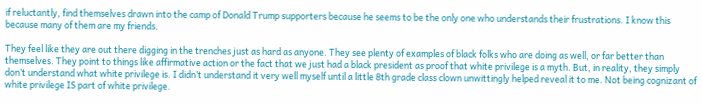if reluctantly, find themselves drawn into the camp of Donald Trump supporters because he seems to be the only one who understands their frustrations. I know this because many of them are my friends.

They feel like they are out there digging in the trenches just as hard as anyone. They see plenty of examples of black folks who are doing as well, or far better than themselves. They point to things like affirmative action or the fact that we just had a black president as proof that white privilege is a myth. But, in reality, they simply don’t understand what white privilege is. I didn’t understand it very well myself until a little 8th grade class clown unwittingly helped reveal it to me. Not being cognizant of white privilege IS part of white privilege.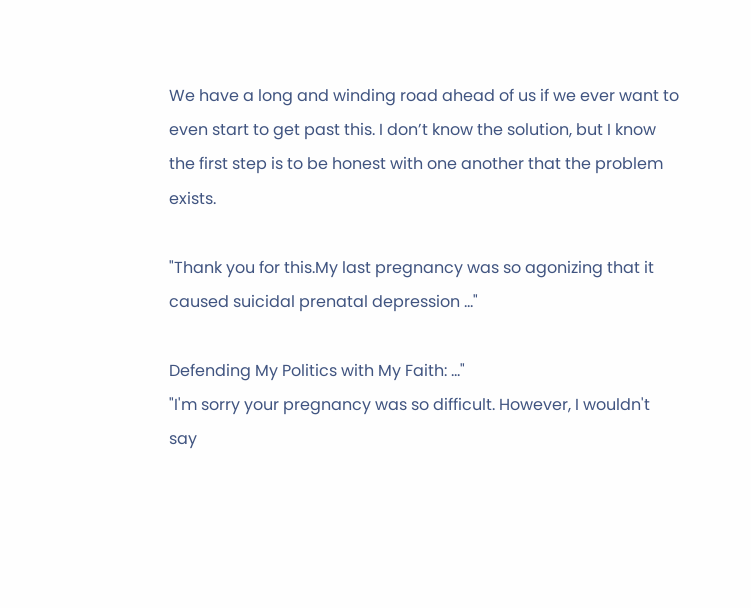We have a long and winding road ahead of us if we ever want to even start to get past this. I don’t know the solution, but I know the first step is to be honest with one another that the problem exists.

"Thank you for this.My last pregnancy was so agonizing that it caused suicidal prenatal depression ..."

Defending My Politics with My Faith: ..."
"I'm sorry your pregnancy was so difficult. However, I wouldn't say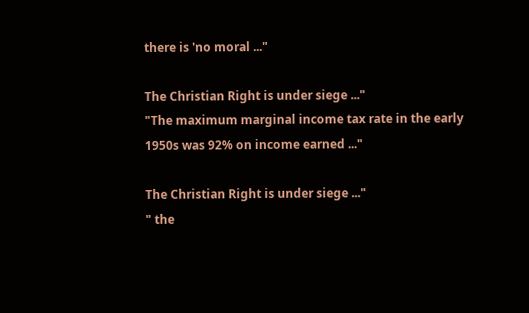there is 'no moral ..."

The Christian Right is under siege ..."
"The maximum marginal income tax rate in the early 1950s was 92% on income earned ..."

The Christian Right is under siege ..."
" the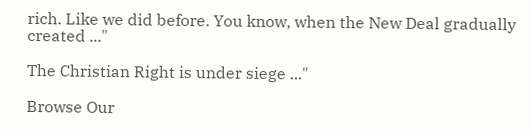rich. Like we did before. You know, when the New Deal gradually created ..."

The Christian Right is under siege ..."

Browse Our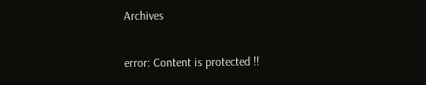Archives

error: Content is protected !!